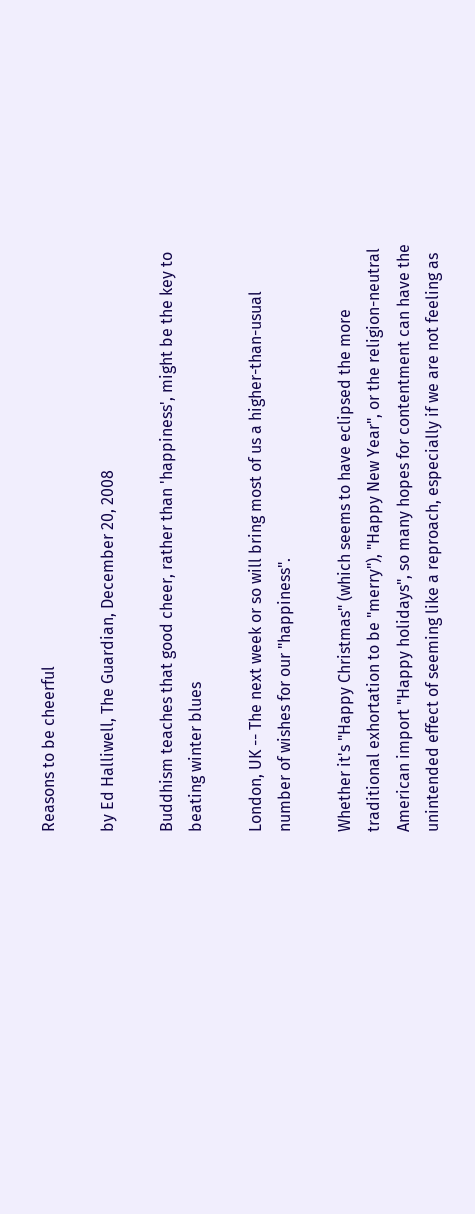Reasons to be cheerful

by Ed Halliwell, The Guardian, December 20, 2008

Buddhism teaches that good cheer, rather than 'happiness', might be the key to beating winter blues

London, UK -- The next week or so will bring most of us a higher-than-usual number of wishes for our "happiness".

Whether it's "Happy Christmas" (which seems to have eclipsed the more traditional exhortation to be "merry"), "Happy New Year", or the religion-neutral American import "Happy holidays", so many hopes for contentment can have the unintended effect of seeming like a reproach, especially if we are not feeling as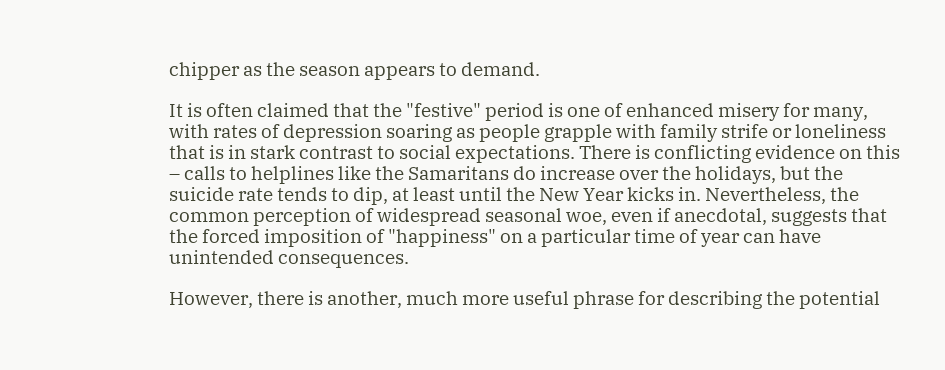chipper as the season appears to demand.

It is often claimed that the "festive" period is one of enhanced misery for many, with rates of depression soaring as people grapple with family strife or loneliness that is in stark contrast to social expectations. There is conflicting evidence on this – calls to helplines like the Samaritans do increase over the holidays, but the suicide rate tends to dip, at least until the New Year kicks in. Nevertheless, the common perception of widespread seasonal woe, even if anecdotal, suggests that the forced imposition of "happiness" on a particular time of year can have unintended consequences.

However, there is another, much more useful phrase for describing the potential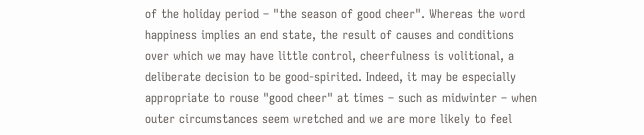of the holiday period – "the season of good cheer". Whereas the word happiness implies an end state, the result of causes and conditions over which we may have little control, cheerfulness is volitional, a deliberate decision to be good-spirited. Indeed, it may be especially appropriate to rouse "good cheer" at times – such as midwinter – when outer circumstances seem wretched and we are more likely to feel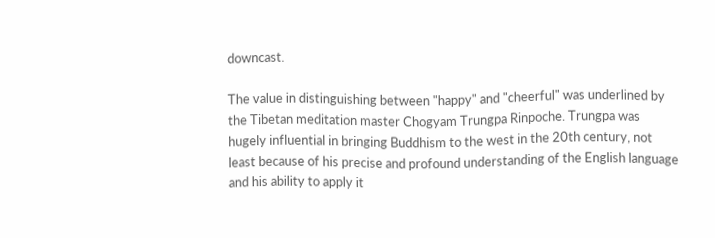downcast.

The value in distinguishing between "happy" and "cheerful" was underlined by the Tibetan meditation master Chogyam Trungpa Rinpoche. Trungpa was hugely influential in bringing Buddhism to the west in the 20th century, not least because of his precise and profound understanding of the English language and his ability to apply it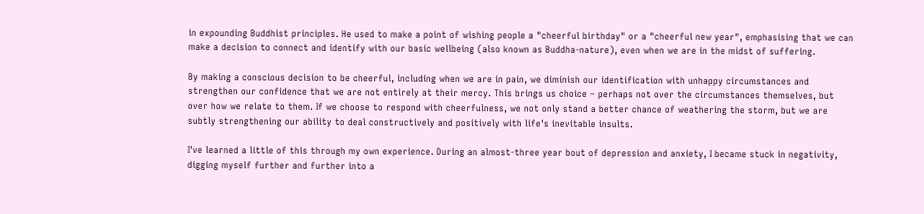in expounding Buddhist principles. He used to make a point of wishing people a "cheerful birthday" or a "cheerful new year", emphasising that we can make a decision to connect and identify with our basic wellbeing (also known as Buddha-nature), even when we are in the midst of suffering.

By making a conscious decision to be cheerful, including when we are in pain, we diminish our identification with unhappy circumstances and strengthen our confidence that we are not entirely at their mercy. This brings us choice – perhaps not over the circumstances themselves, but over how we relate to them. If we choose to respond with cheerfulness, we not only stand a better chance of weathering the storm, but we are subtly strengthening our ability to deal constructively and positively with life's inevitable insults.

I've learned a little of this through my own experience. During an almost-three year bout of depression and anxiety, I became stuck in negativity, digging myself further and further into a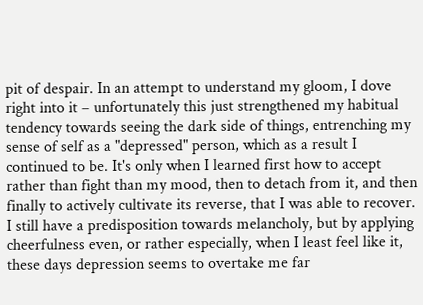pit of despair. In an attempt to understand my gloom, I dove right into it – unfortunately this just strengthened my habitual tendency towards seeing the dark side of things, entrenching my sense of self as a "depressed" person, which as a result I continued to be. It's only when I learned first how to accept rather than fight than my mood, then to detach from it, and then finally to actively cultivate its reverse, that I was able to recover. I still have a predisposition towards melancholy, but by applying cheerfulness even, or rather especially, when I least feel like it, these days depression seems to overtake me far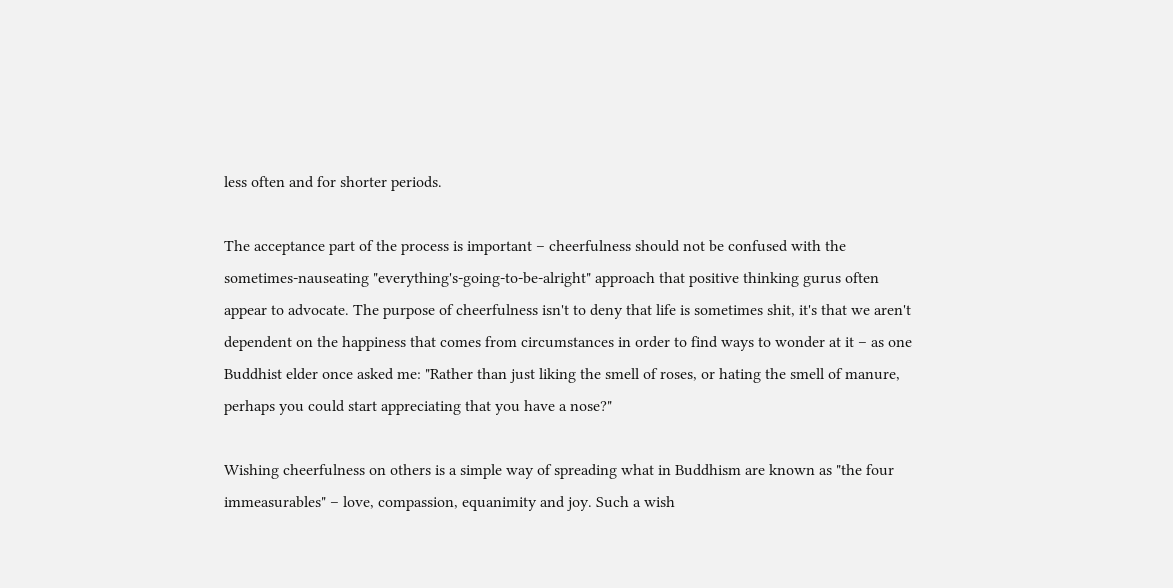less often and for shorter periods.

The acceptance part of the process is important – cheerfulness should not be confused with the sometimes-nauseating "everything's-going-to-be-alright" approach that positive thinking gurus often appear to advocate. The purpose of cheerfulness isn't to deny that life is sometimes shit, it's that we aren't dependent on the happiness that comes from circumstances in order to find ways to wonder at it – as one Buddhist elder once asked me: "Rather than just liking the smell of roses, or hating the smell of manure, perhaps you could start appreciating that you have a nose?"

Wishing cheerfulness on others is a simple way of spreading what in Buddhism are known as "the four immeasurables" – love, compassion, equanimity and joy. Such a wish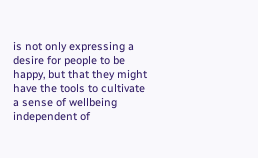is not only expressing a desire for people to be happy, but that they might have the tools to cultivate a sense of wellbeing independent of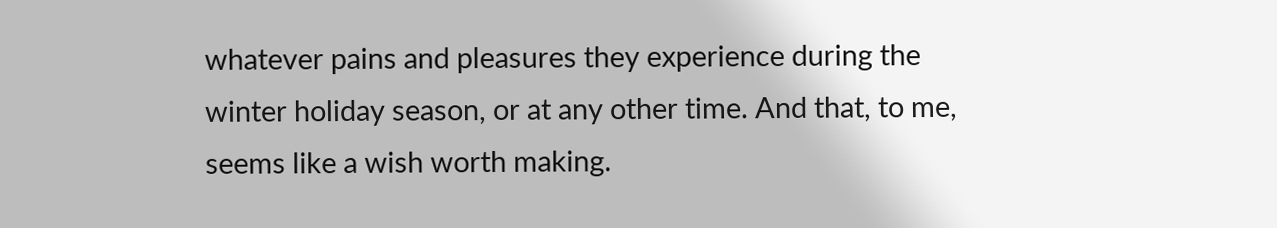whatever pains and pleasures they experience during the winter holiday season, or at any other time. And that, to me, seems like a wish worth making.